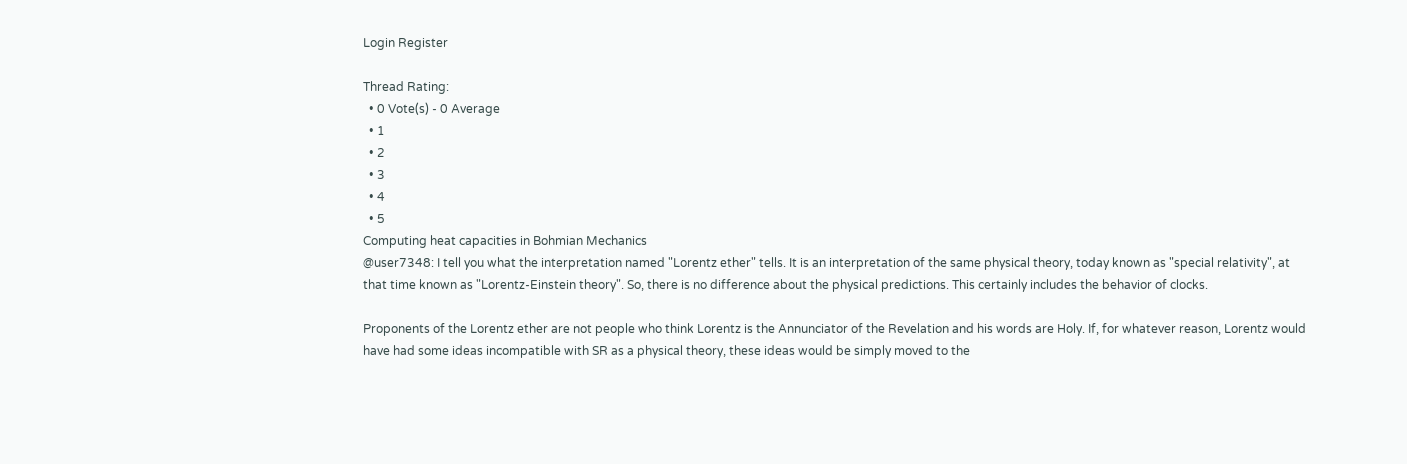Login Register

Thread Rating:
  • 0 Vote(s) - 0 Average
  • 1
  • 2
  • 3
  • 4
  • 5
Computing heat capacities in Bohmian Mechanics
@user7348: I tell you what the interpretation named "Lorentz ether" tells. It is an interpretation of the same physical theory, today known as "special relativity", at that time known as "Lorentz-Einstein theory". So, there is no difference about the physical predictions. This certainly includes the behavior of clocks.

Proponents of the Lorentz ether are not people who think Lorentz is the Annunciator of the Revelation and his words are Holy. If, for whatever reason, Lorentz would have had some ideas incompatible with SR as a physical theory, these ideas would be simply moved to the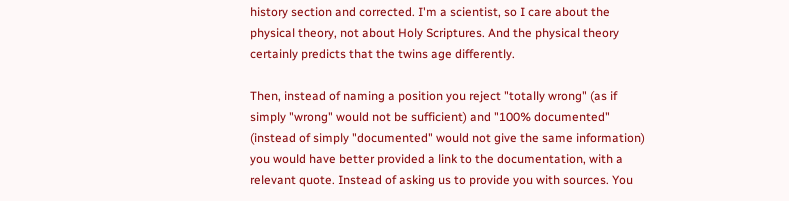history section and corrected. I'm a scientist, so I care about the physical theory, not about Holy Scriptures. And the physical theory certainly predicts that the twins age differently.

Then, instead of naming a position you reject "totally wrong" (as if simply "wrong" would not be sufficient) and "100% documented" (instead of simply "documented" would not give the same information) you would have better provided a link to the documentation, with a relevant quote. Instead of asking us to provide you with sources. You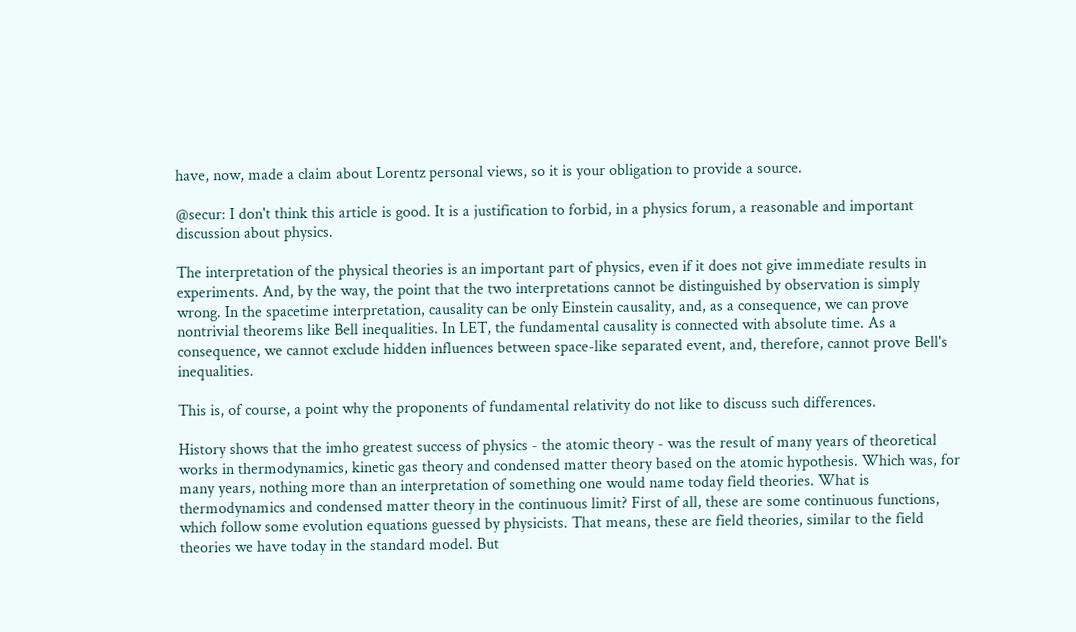have, now, made a claim about Lorentz personal views, so it is your obligation to provide a source.

@secur: I don't think this article is good. It is a justification to forbid, in a physics forum, a reasonable and important discussion about physics.

The interpretation of the physical theories is an important part of physics, even if it does not give immediate results in experiments. And, by the way, the point that the two interpretations cannot be distinguished by observation is simply wrong. In the spacetime interpretation, causality can be only Einstein causality, and, as a consequence, we can prove nontrivial theorems like Bell inequalities. In LET, the fundamental causality is connected with absolute time. As a consequence, we cannot exclude hidden influences between space-like separated event, and, therefore, cannot prove Bell's inequalities.

This is, of course, a point why the proponents of fundamental relativity do not like to discuss such differences.

History shows that the imho greatest success of physics - the atomic theory - was the result of many years of theoretical works in thermodynamics, kinetic gas theory and condensed matter theory based on the atomic hypothesis. Which was, for many years, nothing more than an interpretation of something one would name today field theories. What is thermodynamics and condensed matter theory in the continuous limit? First of all, these are some continuous functions, which follow some evolution equations guessed by physicists. That means, these are field theories, similar to the field theories we have today in the standard model. But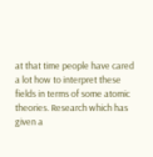at that time people have cared a lot how to interpret these fields in terms of some atomic theories. Research which has given a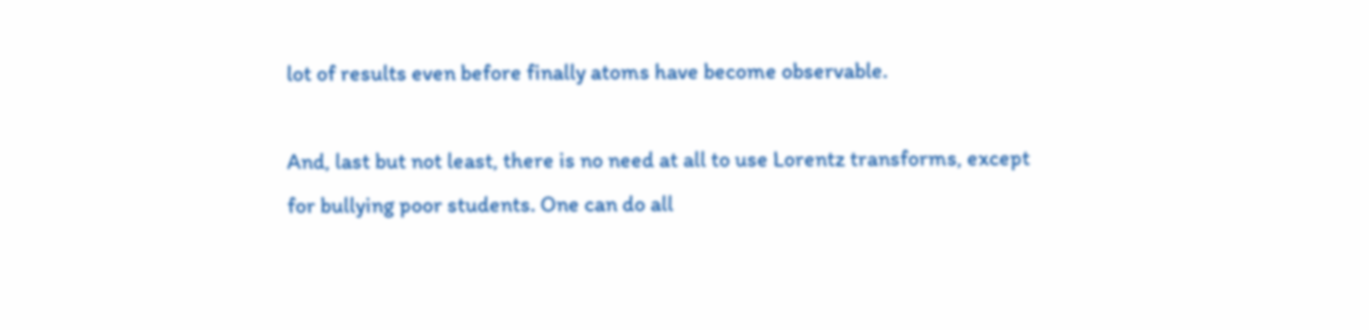lot of results even before finally atoms have become observable.

And, last but not least, there is no need at all to use Lorentz transforms, except for bullying poor students. One can do all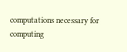computations necessary for computing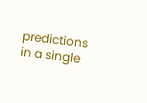predictions in a single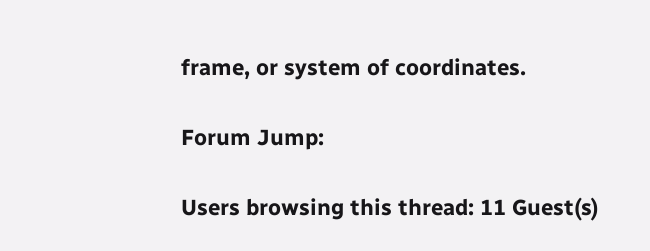frame, or system of coordinates.

Forum Jump:

Users browsing this thread: 11 Guest(s)